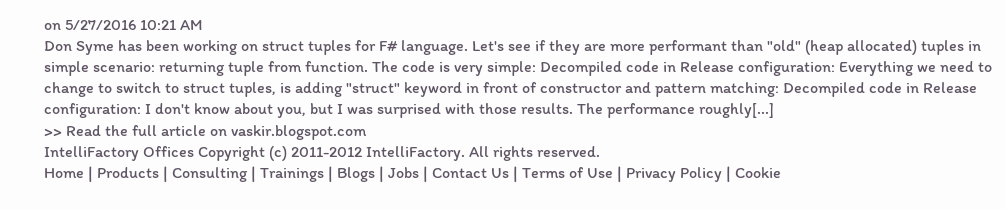on 5/27/2016 10:21 AM
Don Syme has been working on struct tuples for F# language. Let's see if they are more performant than "old" (heap allocated) tuples in simple scenario: returning tuple from function. The code is very simple: Decompiled code in Release configuration: Everything we need to change to switch to struct tuples, is adding "struct" keyword in front of constructor and pattern matching: Decompiled code in Release configuration: I don't know about you, but I was surprised with those results. The performance roughly[...]
>> Read the full article on vaskir.blogspot.com
IntelliFactory Offices Copyright (c) 2011-2012 IntelliFactory. All rights reserved.
Home | Products | Consulting | Trainings | Blogs | Jobs | Contact Us | Terms of Use | Privacy Policy | Cookie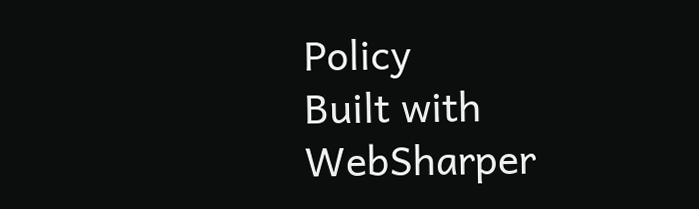Policy
Built with WebSharper